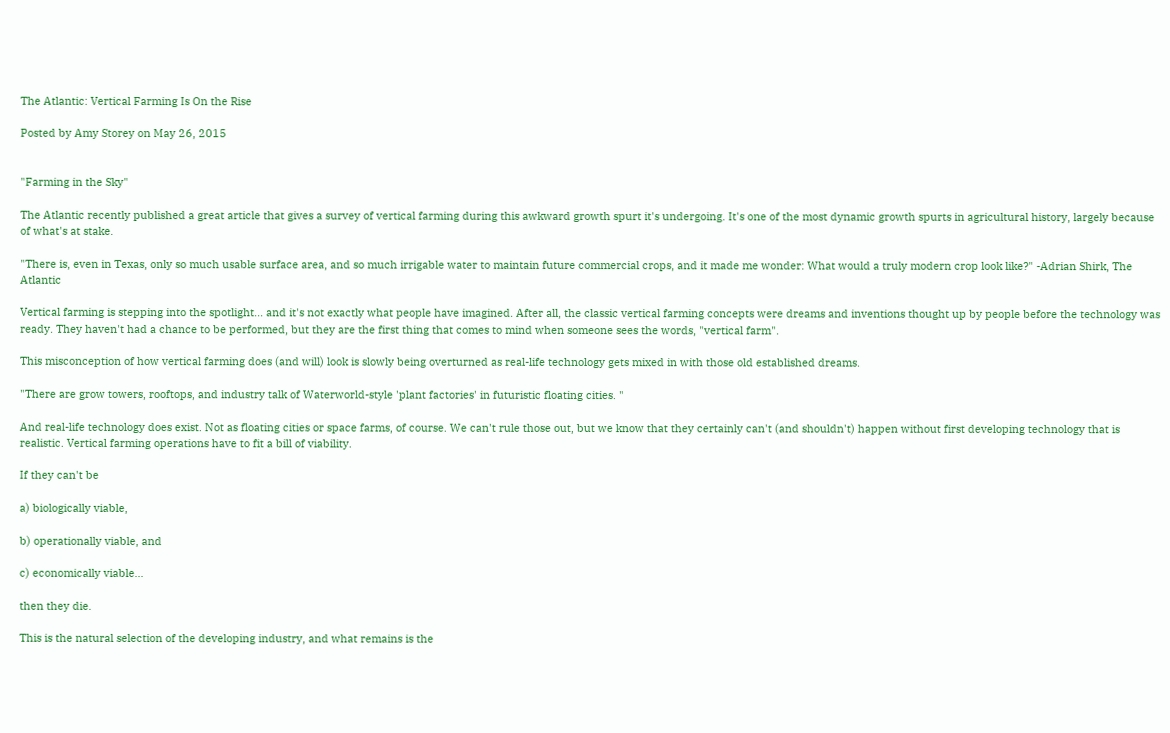The Atlantic: Vertical Farming Is On the Rise

Posted by Amy Storey on May 26, 2015


"Farming in the Sky"

The Atlantic recently published a great article that gives a survey of vertical farming during this awkward growth spurt it's undergoing. It's one of the most dynamic growth spurts in agricultural history, largely because of what's at stake.

"There is, even in Texas, only so much usable surface area, and so much irrigable water to maintain future commercial crops, and it made me wonder: What would a truly modern crop look like?" -Adrian Shirk, The Atlantic

Vertical farming is stepping into the spotlight... and it's not exactly what people have imagined. After all, the classic vertical farming concepts were dreams and inventions thought up by people before the technology was ready. They haven't had a chance to be performed, but they are the first thing that comes to mind when someone sees the words, "vertical farm".

This misconception of how vertical farming does (and will) look is slowly being overturned as real-life technology gets mixed in with those old established dreams.

"There are grow towers, rooftops, and industry talk of Waterworld-style 'plant factories' in futuristic floating cities. "

And real-life technology does exist. Not as floating cities or space farms, of course. We can't rule those out, but we know that they certainly can't (and shouldn't) happen without first developing technology that is realistic. Vertical farming operations have to fit a bill of viability.

If they can't be

a) biologically viable,

b) operationally viable, and

c) economically viable...

then they die.

This is the natural selection of the developing industry, and what remains is the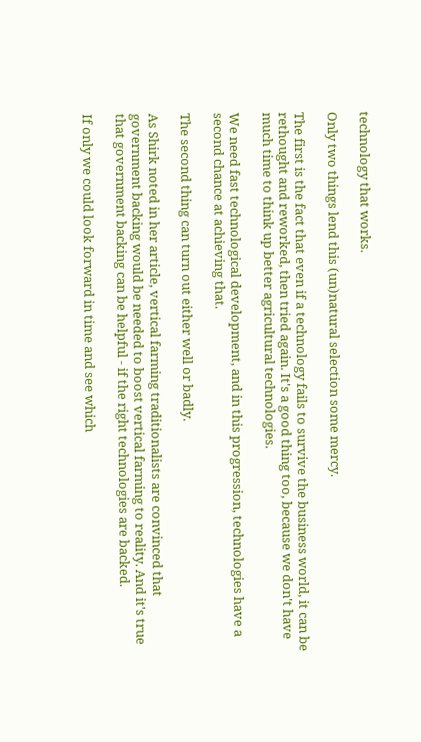technology that works.

Only two things lend this (un)natural selection some mercy.

The first is the fact that even if a technology fails to survive the business world, it can be rethought and reworked, then tried again. It's a good thing too, because we don't have much time to think up better agricultural technologies.

We need fast technological development, and in this progression, technologies have a second chance at achieving that.

The second thing can turn out either well or badly.

As Shirk noted in her article, vertical farming traditionalists are convinced that government backing would be needed to boost vertical farming to reality. And it's true that government backing can be helpful - if the right technologies are backed.

If only we could look forward in time and see which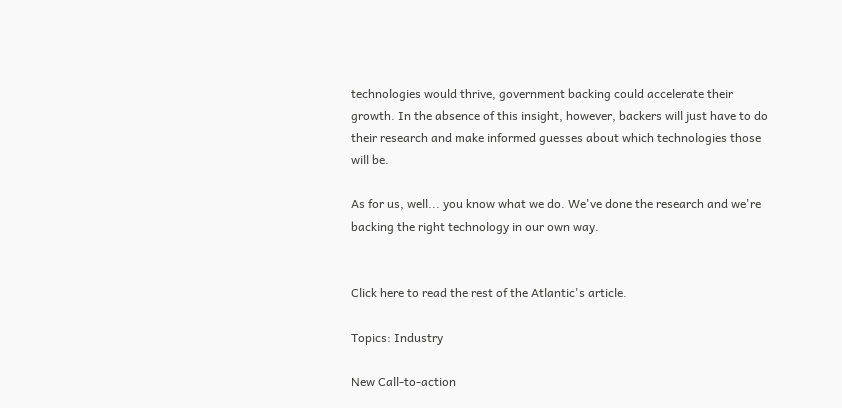technologies would thrive, government backing could accelerate their growth. In the absence of this insight, however, backers will just have to do their research and make informed guesses about which technologies those will be.

As for us, well... you know what we do. We've done the research and we're backing the right technology in our own way.


Click here to read the rest of the Atlantic's article.

Topics: Industry

New Call-to-action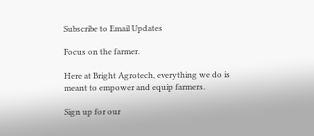Subscribe to Email Updates

Focus on the farmer.

Here at Bright Agrotech, everything we do is meant to empower and equip farmers.

Sign up for our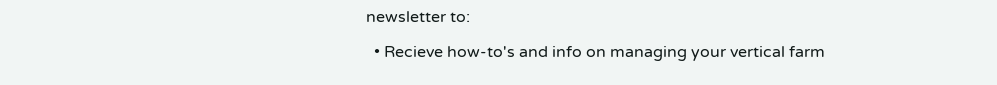newsletter to:

  • Recieve how-to's and info on managing your vertical farm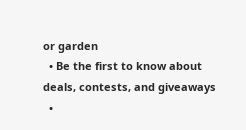or garden
  • Be the first to know about deals, contests, and giveaways
  •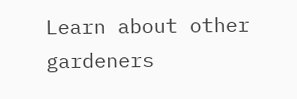Learn about other gardeners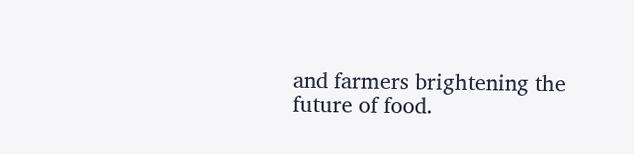and farmers brightening the future of food.